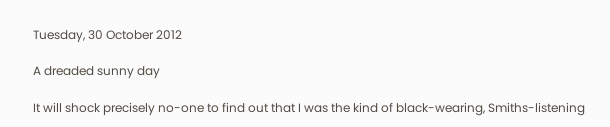Tuesday, 30 October 2012

A dreaded sunny day

It will shock precisely no-one to find out that I was the kind of black-wearing, Smiths-listening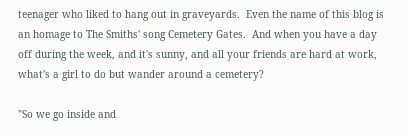teenager who liked to hang out in graveyards.  Even the name of this blog is an homage to The Smiths' song Cemetery Gates.  And when you have a day off during the week, and it's sunny, and all your friends are hard at work, what's a girl to do but wander around a cemetery?

"So we go inside and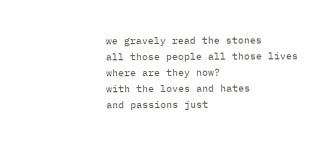we gravely read the stones
all those people all those lives
where are they now?
with the loves and hates
and passions just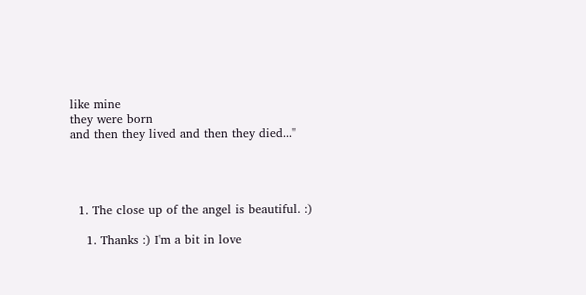like mine
they were born
and then they lived and then they died..."




  1. The close up of the angel is beautiful. :)

    1. Thanks :) I'm a bit in love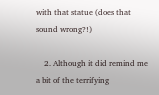with that statue (does that sound wrong?!)

    2. Although it did remind me a bit of the terrifying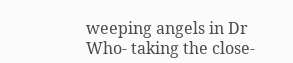weeping angels in Dr Who- taking the close-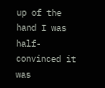up of the hand I was half-convinced it was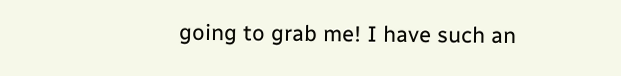going to grab me! I have such an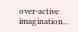over-active imagination...